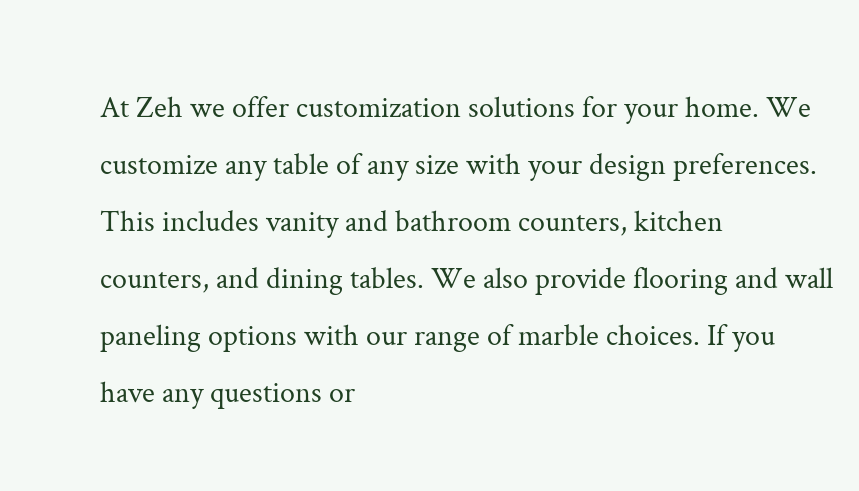At Zeh we offer customization solutions for your home. We customize any table of any size with your design preferences. This includes vanity and bathroom counters, kitchen counters, and dining tables. We also provide flooring and wall paneling options with our range of marble choices. If you have any questions or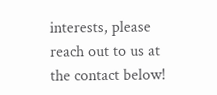interests, please reach out to us at the contact below!